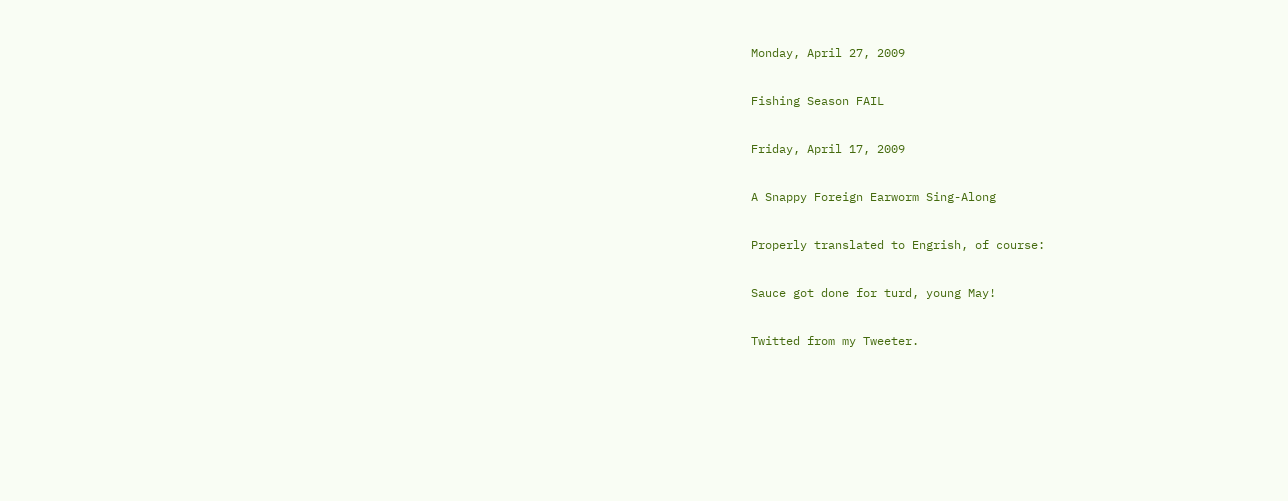Monday, April 27, 2009

Fishing Season FAIL

Friday, April 17, 2009

A Snappy Foreign Earworm Sing-Along

Properly translated to Engrish, of course:

Sauce got done for turd, young May!

Twitted from my Tweeter.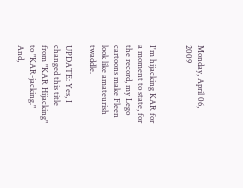Monday, April 06, 2009


I'm hijacking KAR for a moment to state, for the record, my Lego cartoons make Fleen look like amateurish twaddle.

UPDATE: Yes, I changed this title from "KAR Hijacking" to "KAR-jacking." And,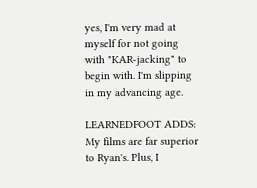yes, I'm very mad at myself for not going with "KAR-jacking" to begin with. I'm slipping in my advancing age.

LEARNEDFOOT ADDS: My films are far superior to Ryan's. Plus, I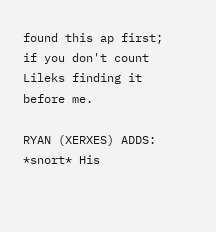found this ap first; if you don't count Lileks finding it before me.

RYAN (XERXES) ADDS: *snort* His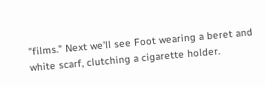"films." Next we'll see Foot wearing a beret and white scarf, clutching a cigarette holder.